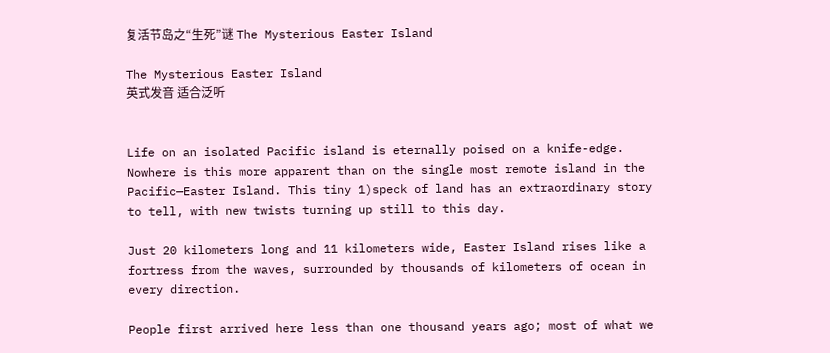复活节岛之“生死”谜 The Mysterious Easter Island

The Mysterious Easter Island
英式发音 适合泛听


Life on an isolated Pacific island is eternally poised on a knife-edge. Nowhere is this more apparent than on the single most remote island in the Pacific—Easter Island. This tiny 1)speck of land has an extraordinary story to tell, with new twists turning up still to this day.

Just 20 kilometers long and 11 kilometers wide, Easter Island rises like a fortress from the waves, surrounded by thousands of kilometers of ocean in every direction.

People first arrived here less than one thousand years ago; most of what we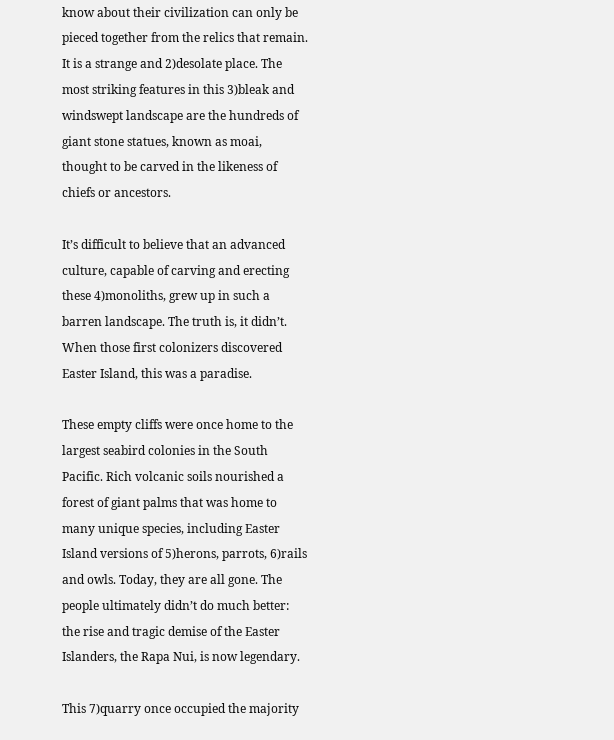know about their civilization can only be pieced together from the relics that remain. It is a strange and 2)desolate place. The most striking features in this 3)bleak and windswept landscape are the hundreds of giant stone statues, known as moai, thought to be carved in the likeness of chiefs or ancestors.

It’s difficult to believe that an advanced culture, capable of carving and erecting these 4)monoliths, grew up in such a barren landscape. The truth is, it didn’t. When those first colonizers discovered Easter Island, this was a paradise.

These empty cliffs were once home to the largest seabird colonies in the South Pacific. Rich volcanic soils nourished a forest of giant palms that was home to many unique species, including Easter Island versions of 5)herons, parrots, 6)rails and owls. Today, they are all gone. The people ultimately didn’t do much better: the rise and tragic demise of the Easter Islanders, the Rapa Nui, is now legendary.

This 7)quarry once occupied the majority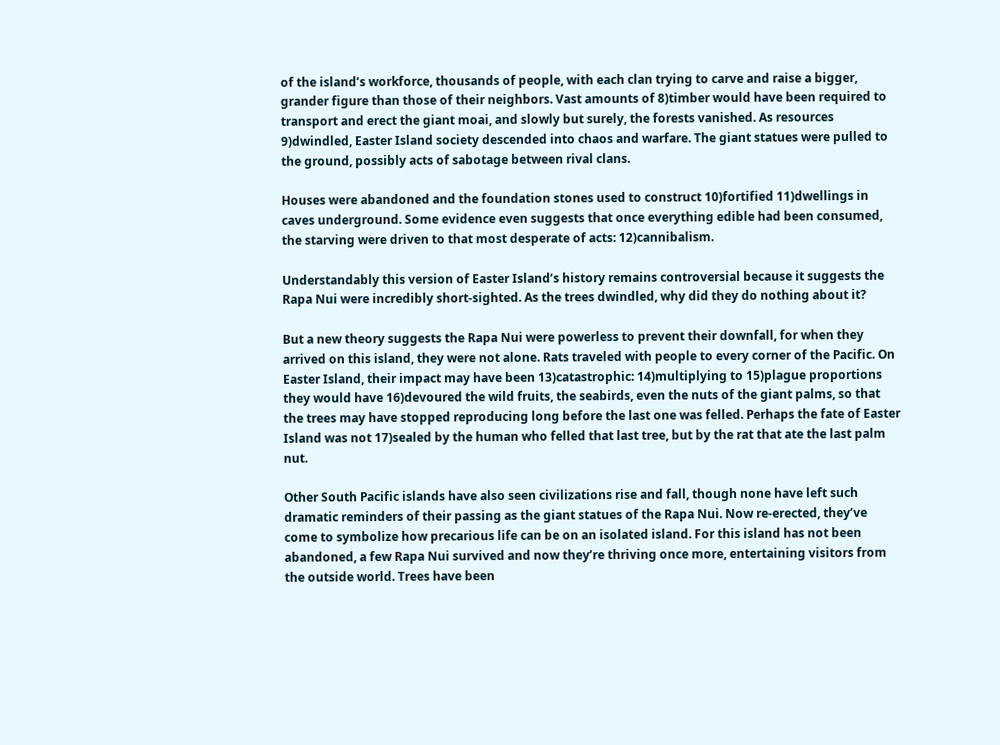of the island’s workforce, thousands of people, with each clan trying to carve and raise a bigger, grander figure than those of their neighbors. Vast amounts of 8)timber would have been required to transport and erect the giant moai, and slowly but surely, the forests vanished. As resources 9)dwindled, Easter Island society descended into chaos and warfare. The giant statues were pulled to the ground, possibly acts of sabotage between rival clans.

Houses were abandoned and the foundation stones used to construct 10)fortified 11)dwellings in caves underground. Some evidence even suggests that once everything edible had been consumed, the starving were driven to that most desperate of acts: 12)cannibalism.

Understandably this version of Easter Island’s history remains controversial because it suggests the Rapa Nui were incredibly short-sighted. As the trees dwindled, why did they do nothing about it?

But a new theory suggests the Rapa Nui were powerless to prevent their downfall, for when they arrived on this island, they were not alone. Rats traveled with people to every corner of the Pacific. On Easter Island, their impact may have been 13)catastrophic: 14)multiplying to 15)plague proportions they would have 16)devoured the wild fruits, the seabirds, even the nuts of the giant palms, so that the trees may have stopped reproducing long before the last one was felled. Perhaps the fate of Easter Island was not 17)sealed by the human who felled that last tree, but by the rat that ate the last palm nut.

Other South Pacific islands have also seen civilizations rise and fall, though none have left such dramatic reminders of their passing as the giant statues of the Rapa Nui. Now re-erected, they’ve come to symbolize how precarious life can be on an isolated island. For this island has not been abandoned, a few Rapa Nui survived and now they’re thriving once more, entertaining visitors from the outside world. Trees have been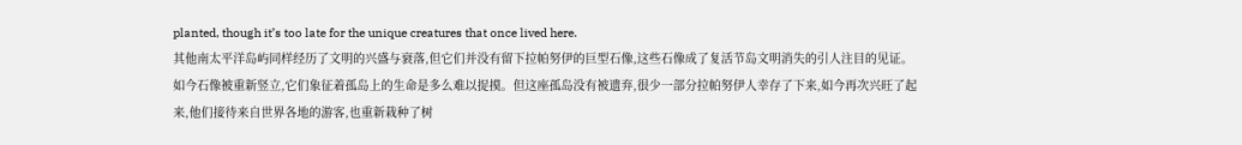planted, though it’s too late for the unique creatures that once lived here.
其他南太平洋岛屿同样经历了文明的兴盛与衰落,但它们并没有留下拉帕努伊的巨型石像,这些石像成了复活节岛文明消失的引人注目的见证。如今石像被重新竖立,它们象征着孤岛上的生命是多么难以捉摸。但这座孤岛没有被遗弃,很少一部分拉帕努伊人幸存了下来,如今再次兴旺了起来,他们接待来自世界各地的游客,也重新栽种了树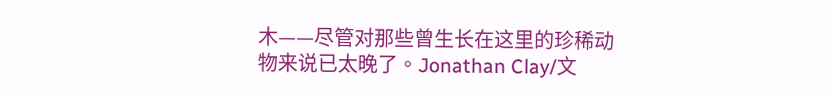木——尽管对那些曾生长在这里的珍稀动物来说已太晚了。Jonathan Clay/文